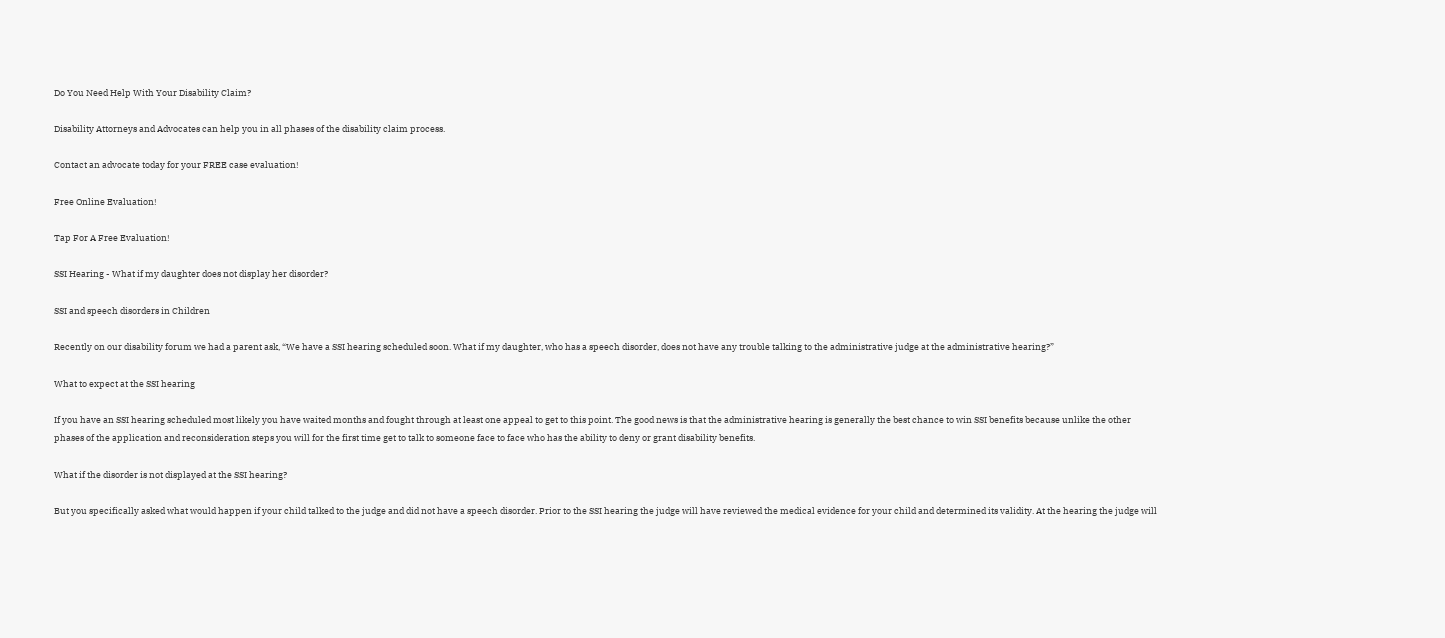Do You Need Help With Your Disability Claim?

Disability Attorneys and Advocates can help you in all phases of the disability claim process.

Contact an advocate today for your FREE case evaluation!

Free Online Evaluation!

Tap For A Free Evaluation!

SSI Hearing - What if my daughter does not display her disorder?

SSI and speech disorders in Children

Recently on our disability forum we had a parent ask, “We have a SSI hearing scheduled soon. What if my daughter, who has a speech disorder, does not have any trouble talking to the administrative judge at the administrative hearing?”

What to expect at the SSI hearing

If you have an SSI hearing scheduled most likely you have waited months and fought through at least one appeal to get to this point. The good news is that the administrative hearing is generally the best chance to win SSI benefits because unlike the other phases of the application and reconsideration steps you will for the first time get to talk to someone face to face who has the ability to deny or grant disability benefits.

What if the disorder is not displayed at the SSI hearing?

But you specifically asked what would happen if your child talked to the judge and did not have a speech disorder. Prior to the SSI hearing the judge will have reviewed the medical evidence for your child and determined its validity. At the hearing the judge will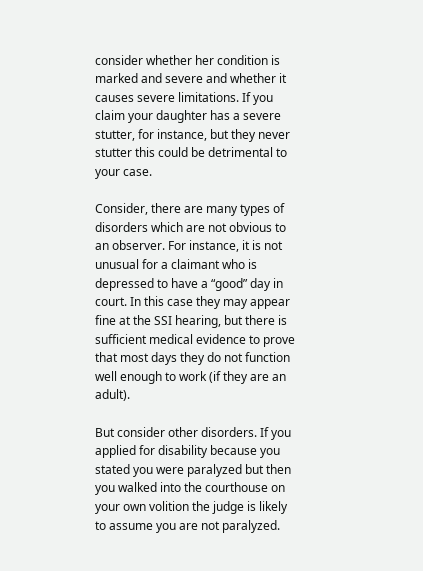consider whether her condition is marked and severe and whether it causes severe limitations. If you claim your daughter has a severe stutter, for instance, but they never stutter this could be detrimental to your case.

Consider, there are many types of disorders which are not obvious to an observer. For instance, it is not unusual for a claimant who is depressed to have a “good” day in court. In this case they may appear fine at the SSI hearing, but there is sufficient medical evidence to prove that most days they do not function well enough to work (if they are an adult).

But consider other disorders. If you applied for disability because you stated you were paralyzed but then you walked into the courthouse on your own volition the judge is likely to assume you are not paralyzed.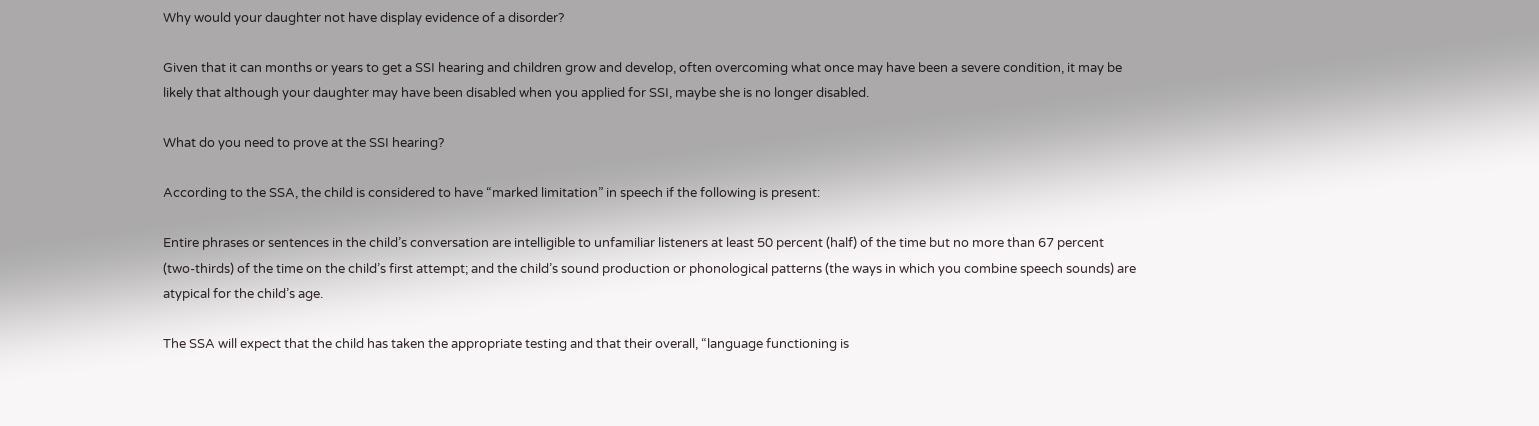Why would your daughter not have display evidence of a disorder?

Given that it can months or years to get a SSI hearing and children grow and develop, often overcoming what once may have been a severe condition, it may be likely that although your daughter may have been disabled when you applied for SSI, maybe she is no longer disabled.

What do you need to prove at the SSI hearing?

According to the SSA, the child is considered to have “marked limitation” in speech if the following is present:

Entire phrases or sentences in the child’s conversation are intelligible to unfamiliar listeners at least 50 percent (half) of the time but no more than 67 percent (two-thirds) of the time on the child’s first attempt; and the child’s sound production or phonological patterns (the ways in which you combine speech sounds) are atypical for the child’s age.

The SSA will expect that the child has taken the appropriate testing and that their overall, “language functioning is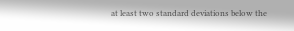at least two standard deviations below the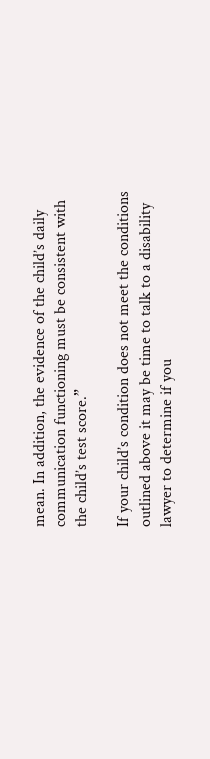mean. In addition, the evidence of the child’s daily communication functioning must be consistent with the child’s test score.”

If your child’s condition does not meet the conditions outlined above it may be time to talk to a disability lawyer to determine if you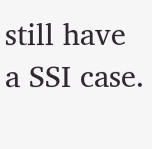still have a SSI case.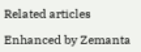Related articles

Enhanced by Zemanta